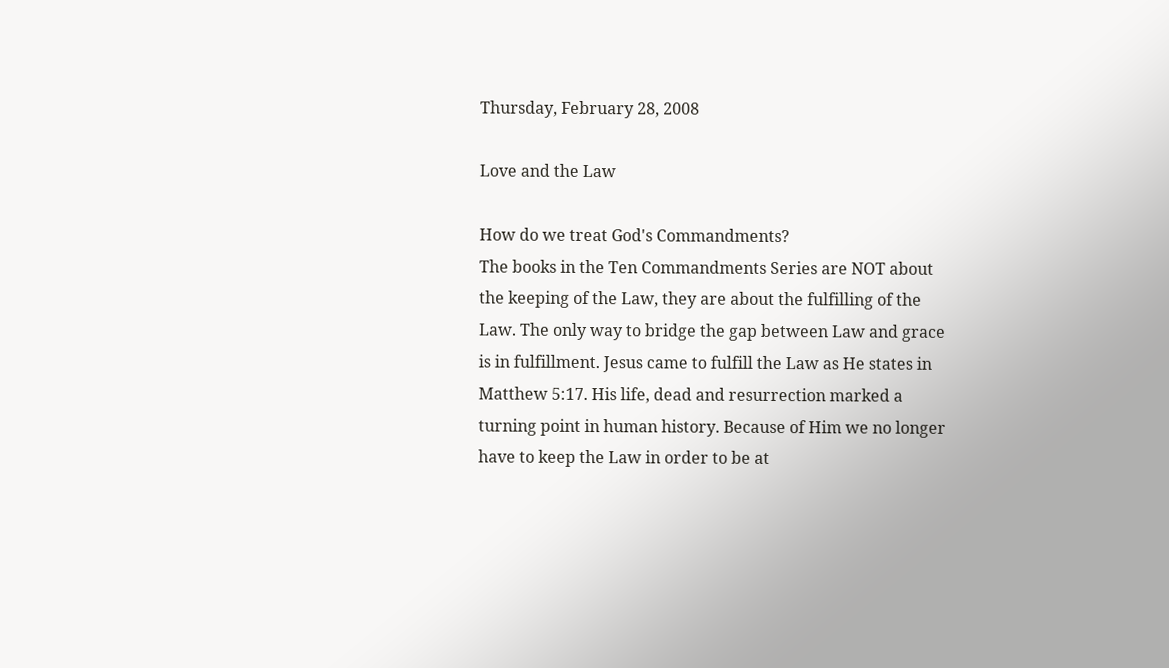Thursday, February 28, 2008

Love and the Law

How do we treat God's Commandments?
The books in the Ten Commandments Series are NOT about the keeping of the Law, they are about the fulfilling of the Law. The only way to bridge the gap between Law and grace is in fulfillment. Jesus came to fulfill the Law as He states in Matthew 5:17. His life, dead and resurrection marked a turning point in human history. Because of Him we no longer have to keep the Law in order to be at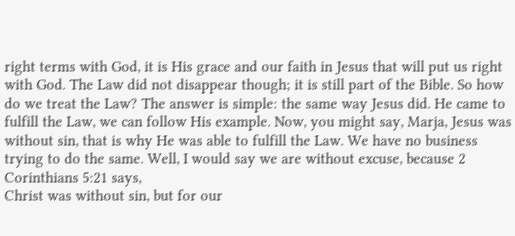right terms with God, it is His grace and our faith in Jesus that will put us right with God. The Law did not disappear though; it is still part of the Bible. So how do we treat the Law? The answer is simple: the same way Jesus did. He came to fulfill the Law, we can follow His example. Now, you might say, Marja, Jesus was without sin, that is why He was able to fulfill the Law. We have no business trying to do the same. Well, I would say we are without excuse, because 2 Corinthians 5:21 says,
Christ was without sin, but for our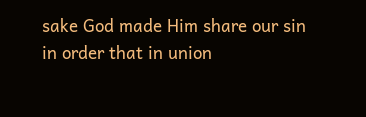sake God made Him share our sin in order that in union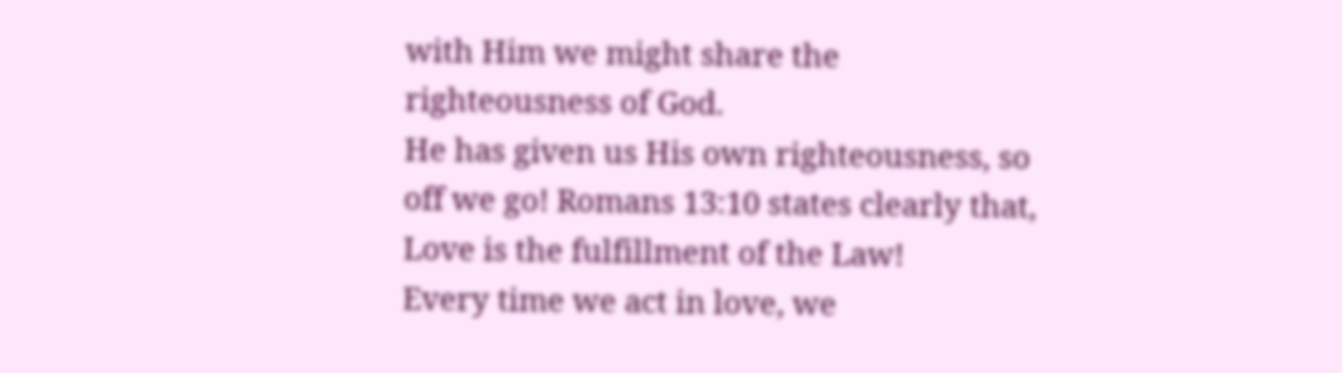with Him we might share the righteousness of God.
He has given us His own righteousness, so off we go! Romans 13:10 states clearly that, Love is the fulfillment of the Law!
Every time we act in love, we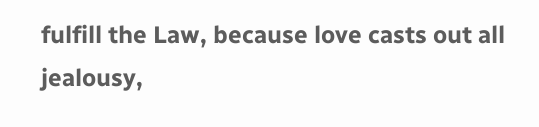fulfill the Law, because love casts out all jealousy,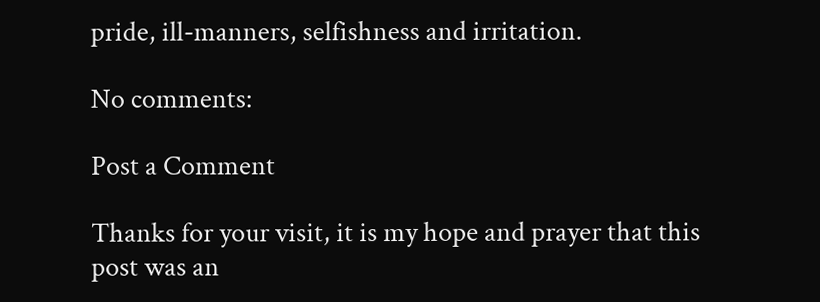pride, ill-manners, selfishness and irritation.

No comments:

Post a Comment

Thanks for your visit, it is my hope and prayer that this post was an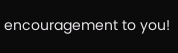encouragement to you!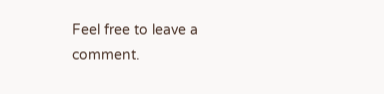Feel free to leave a comment.